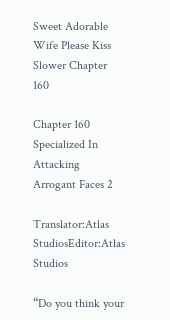Sweet Adorable Wife Please Kiss Slower Chapter 160

Chapter 160 Specialized In Attacking Arrogant Faces 2

Translator:Atlas StudiosEditor:Atlas Studios

“Do you think your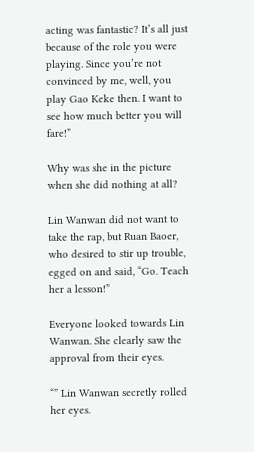acting was fantastic? It’s all just because of the role you were playing. Since you’re not convinced by me, well, you play Gao Keke then. I want to see how much better you will fare!”

Why was she in the picture when she did nothing at all?

Lin Wanwan did not want to take the rap, but Ruan Baoer, who desired to stir up trouble, egged on and said, “Go. Teach her a lesson!”

Everyone looked towards Lin Wanwan. She clearly saw the approval from their eyes.

“” Lin Wanwan secretly rolled her eyes.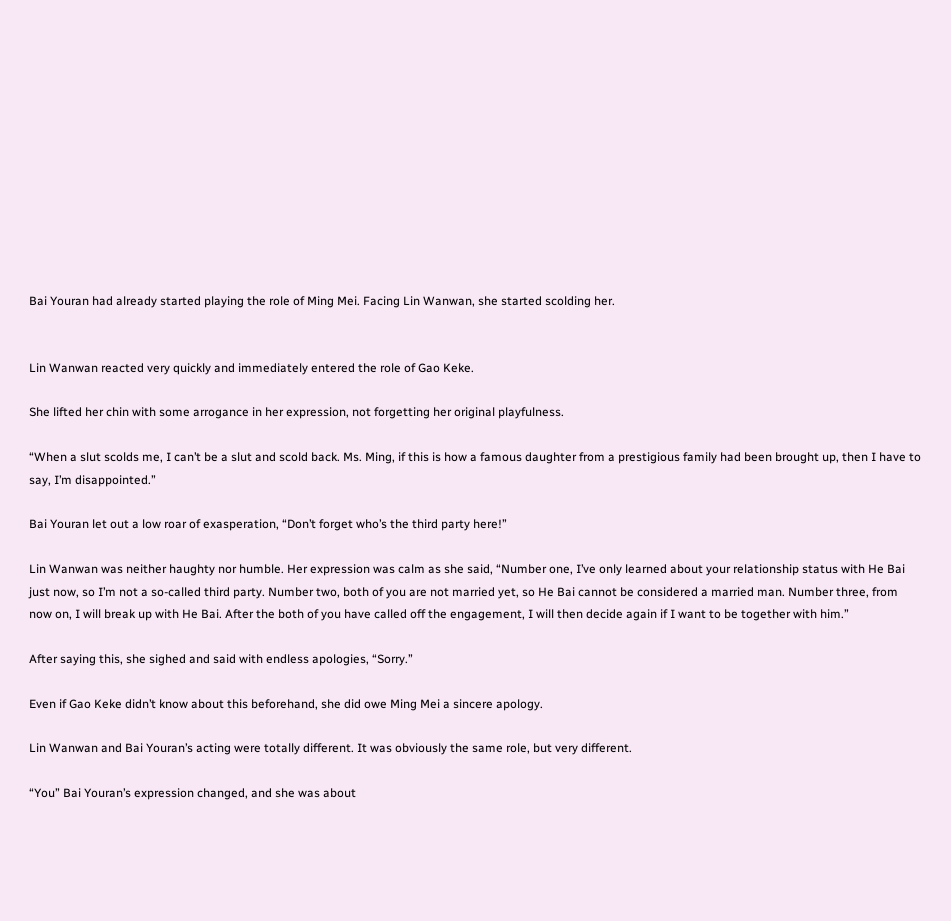Bai Youran had already started playing the role of Ming Mei. Facing Lin Wanwan, she started scolding her.


Lin Wanwan reacted very quickly and immediately entered the role of Gao Keke.

She lifted her chin with some arrogance in her expression, not forgetting her original playfulness.

“When a slut scolds me, I can’t be a slut and scold back. Ms. Ming, if this is how a famous daughter from a prestigious family had been brought up, then I have to say, I’m disappointed.”

Bai Youran let out a low roar of exasperation, “Don’t forget who’s the third party here!”

Lin Wanwan was neither haughty nor humble. Her expression was calm as she said, “Number one, I’ve only learned about your relationship status with He Bai just now, so I’m not a so-called third party. Number two, both of you are not married yet, so He Bai cannot be considered a married man. Number three, from now on, I will break up with He Bai. After the both of you have called off the engagement, I will then decide again if I want to be together with him.”

After saying this, she sighed and said with endless apologies, “Sorry.”

Even if Gao Keke didn’t know about this beforehand, she did owe Ming Mei a sincere apology.

Lin Wanwan and Bai Youran’s acting were totally different. It was obviously the same role, but very different.

“You” Bai Youran’s expression changed, and she was about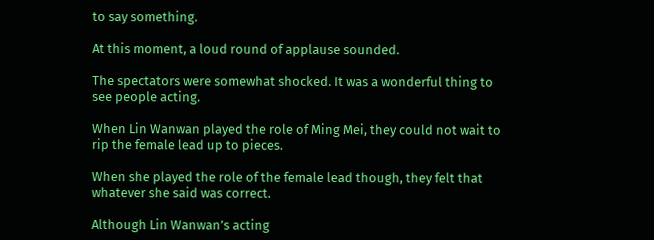to say something.

At this moment, a loud round of applause sounded.

The spectators were somewhat shocked. It was a wonderful thing to see people acting.

When Lin Wanwan played the role of Ming Mei, they could not wait to rip the female lead up to pieces.

When she played the role of the female lead though, they felt that whatever she said was correct.

Although Lin Wanwan’s acting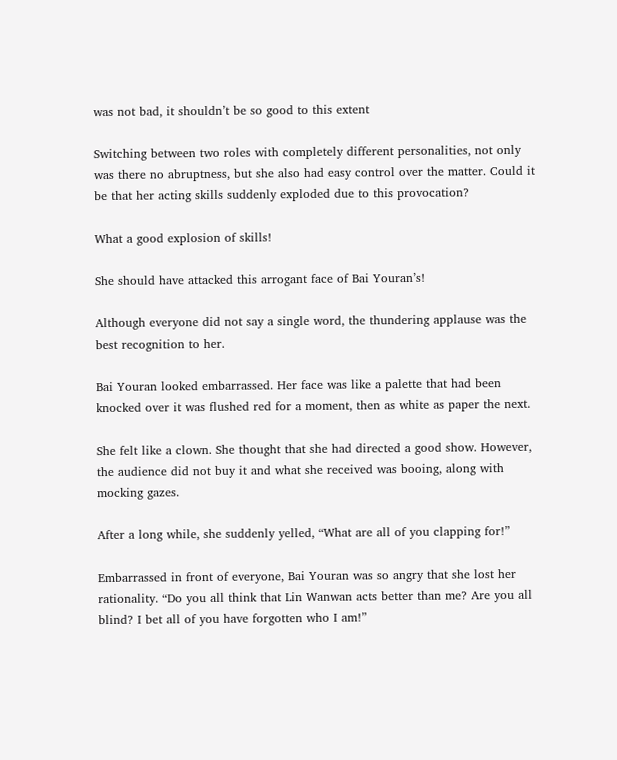was not bad, it shouldn’t be so good to this extent

Switching between two roles with completely different personalities, not only was there no abruptness, but she also had easy control over the matter. Could it be that her acting skills suddenly exploded due to this provocation?

What a good explosion of skills!

She should have attacked this arrogant face of Bai Youran’s!

Although everyone did not say a single word, the thundering applause was the best recognition to her.

Bai Youran looked embarrassed. Her face was like a palette that had been knocked over it was flushed red for a moment, then as white as paper the next.

She felt like a clown. She thought that she had directed a good show. However, the audience did not buy it and what she received was booing, along with mocking gazes.

After a long while, she suddenly yelled, “What are all of you clapping for!”

Embarrassed in front of everyone, Bai Youran was so angry that she lost her rationality. “Do you all think that Lin Wanwan acts better than me? Are you all blind? I bet all of you have forgotten who I am!”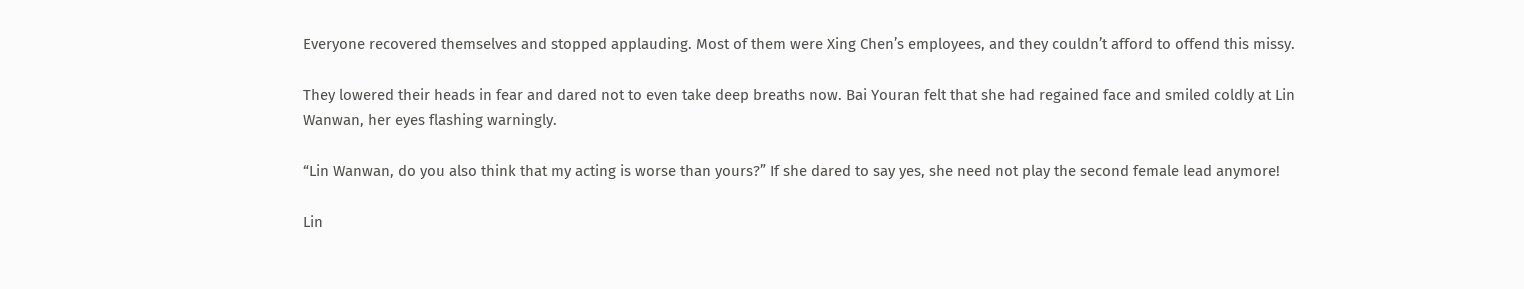Everyone recovered themselves and stopped applauding. Most of them were Xing Chen’s employees, and they couldn’t afford to offend this missy.

They lowered their heads in fear and dared not to even take deep breaths now. Bai Youran felt that she had regained face and smiled coldly at Lin Wanwan, her eyes flashing warningly.

“Lin Wanwan, do you also think that my acting is worse than yours?” If she dared to say yes, she need not play the second female lead anymore!

Lin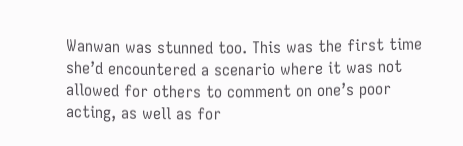Wanwan was stunned too. This was the first time she’d encountered a scenario where it was not allowed for others to comment on one’s poor acting, as well as for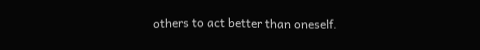others to act better than oneself.